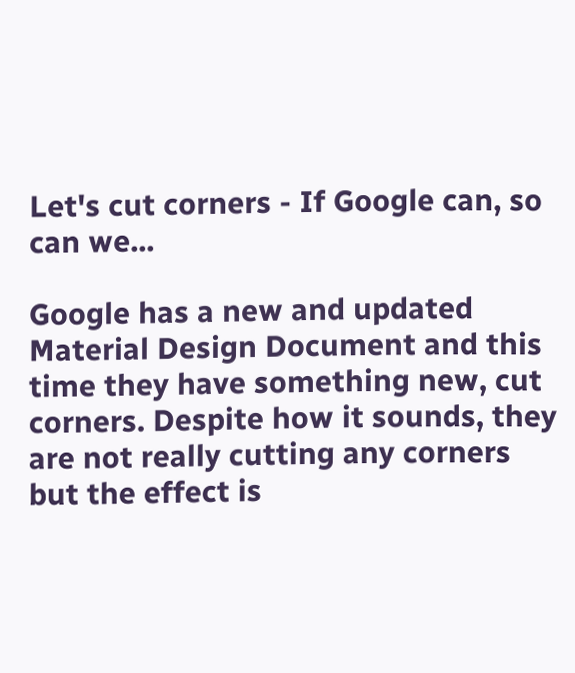Let's cut corners - If Google can, so can we...

Google has a new and updated Material Design Document and this time they have something new, cut corners. Despite how it sounds, they are not really cutting any corners but the effect is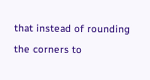that instead of rounding the corners to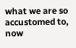what we are so accustomed to, now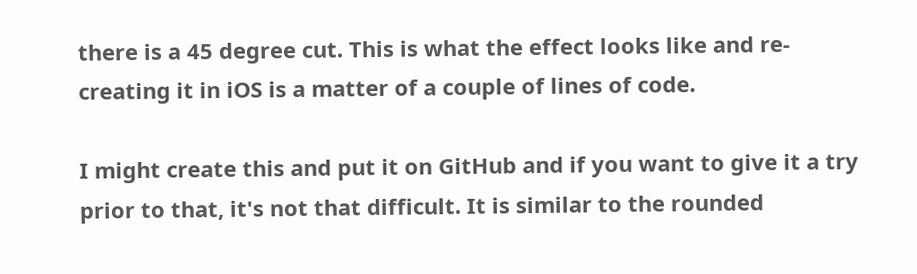there is a 45 degree cut. This is what the effect looks like and re-creating it in iOS is a matter of a couple of lines of code.

I might create this and put it on GitHub and if you want to give it a try prior to that, it's not that difficult. It is similar to the rounded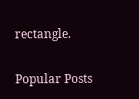rectangle.


Popular Posts